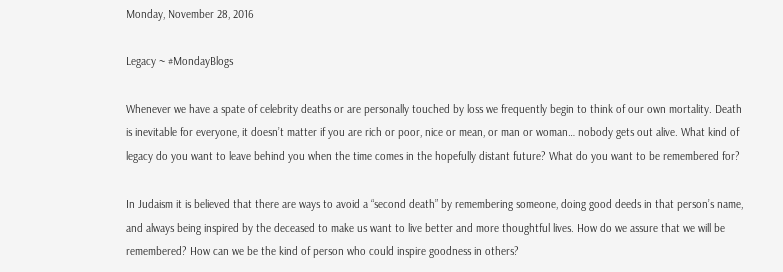Monday, November 28, 2016

Legacy ~ #MondayBlogs

Whenever we have a spate of celebrity deaths or are personally touched by loss we frequently begin to think of our own mortality. Death is inevitable for everyone, it doesn’t matter if you are rich or poor, nice or mean, or man or woman… nobody gets out alive. What kind of legacy do you want to leave behind you when the time comes in the hopefully distant future? What do you want to be remembered for?

In Judaism it is believed that there are ways to avoid a “second death” by remembering someone, doing good deeds in that person’s name, and always being inspired by the deceased to make us want to live better and more thoughtful lives. How do we assure that we will be remembered? How can we be the kind of person who could inspire goodness in others?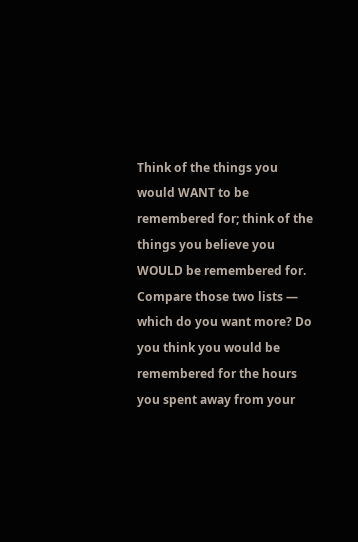Think of the things you would WANT to be remembered for; think of the things you believe you WOULD be remembered for. Compare those two lists — which do you want more? Do you think you would be remembered for the hours you spent away from your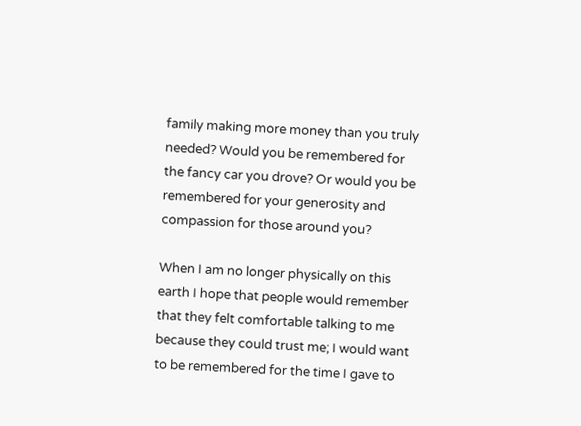family making more money than you truly needed? Would you be remembered for the fancy car you drove? Or would you be remembered for your generosity and compassion for those around you?

When I am no longer physically on this earth I hope that people would remember that they felt comfortable talking to me because they could trust me; I would want to be remembered for the time I gave to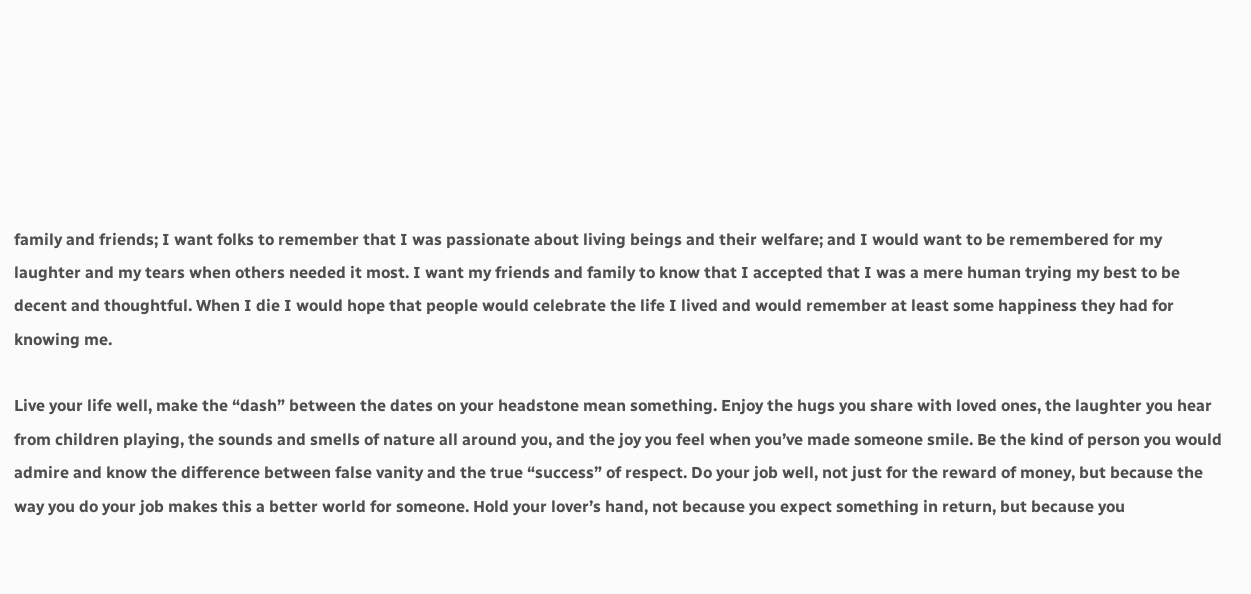family and friends; I want folks to remember that I was passionate about living beings and their welfare; and I would want to be remembered for my laughter and my tears when others needed it most. I want my friends and family to know that I accepted that I was a mere human trying my best to be decent and thoughtful. When I die I would hope that people would celebrate the life I lived and would remember at least some happiness they had for knowing me.

Live your life well, make the “dash” between the dates on your headstone mean something. Enjoy the hugs you share with loved ones, the laughter you hear from children playing, the sounds and smells of nature all around you, and the joy you feel when you’ve made someone smile. Be the kind of person you would admire and know the difference between false vanity and the true “success” of respect. Do your job well, not just for the reward of money, but because the way you do your job makes this a better world for someone. Hold your lover’s hand, not because you expect something in return, but because you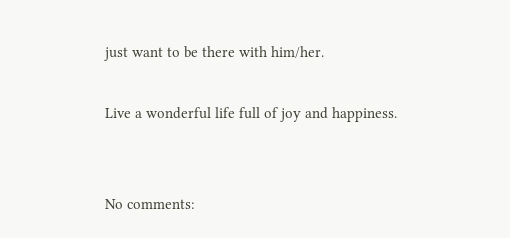just want to be there with him/her.

Live a wonderful life full of joy and happiness.


No comments: